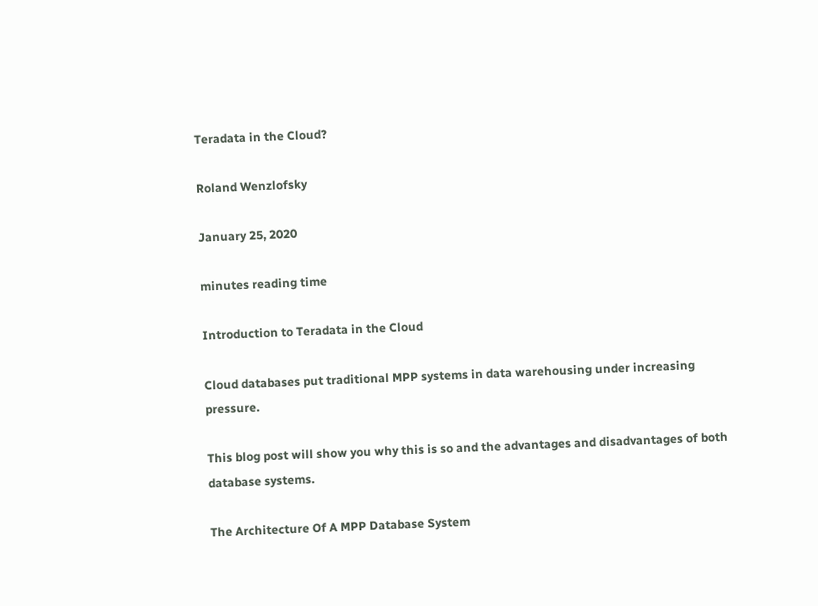Teradata in the Cloud?

Roland Wenzlofsky

January 25, 2020

minutes reading time

Introduction to Teradata in the Cloud

Cloud databases put traditional MPP systems in data warehousing under increasing pressure.

This blog post will show you why this is so and the advantages and disadvantages of both database systems.

The Architecture Of A MPP Database System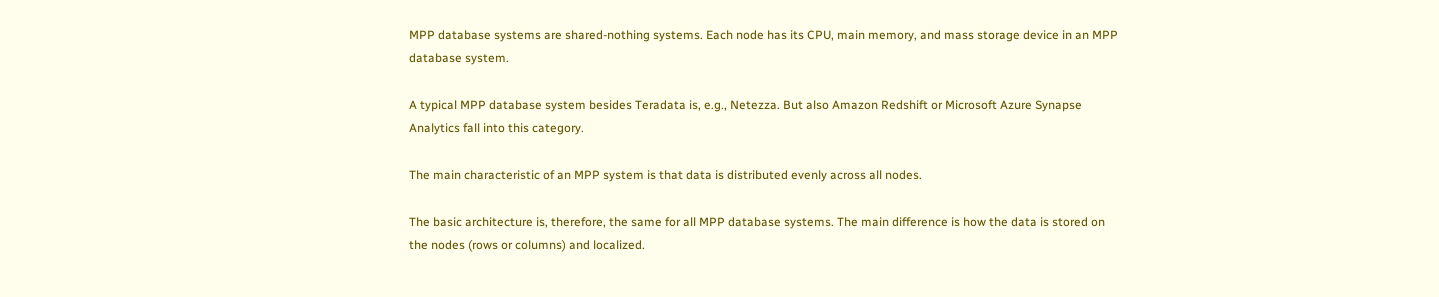MPP database systems are shared-nothing systems. Each node has its CPU, main memory, and mass storage device in an MPP database system.

A typical MPP database system besides Teradata is, e.g., Netezza. But also Amazon Redshift or Microsoft Azure Synapse Analytics fall into this category.

The main characteristic of an MPP system is that data is distributed evenly across all nodes.

The basic architecture is, therefore, the same for all MPP database systems. The main difference is how the data is stored on the nodes (rows or columns) and localized.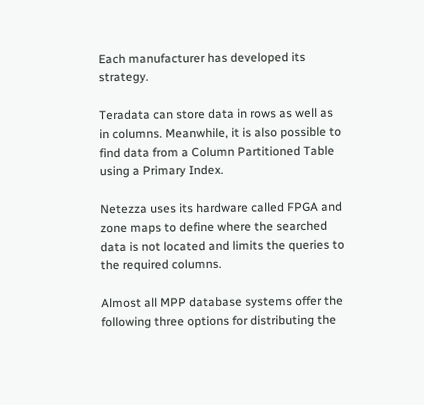Each manufacturer has developed its strategy.

Teradata can store data in rows as well as in columns. Meanwhile, it is also possible to find data from a Column Partitioned Table using a Primary Index.

Netezza uses its hardware called FPGA and zone maps to define where the searched data is not located and limits the queries to the required columns.

Almost all MPP database systems offer the following three options for distributing the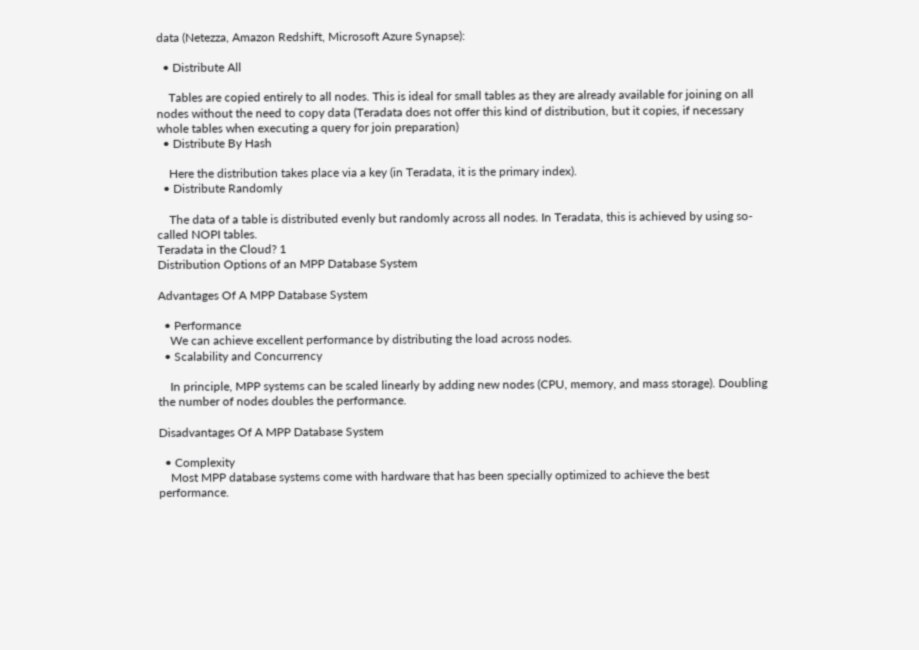data (Netezza, Amazon Redshift, Microsoft Azure Synapse):

  • Distribute All

    Tables are copied entirely to all nodes. This is ideal for small tables as they are already available for joining on all nodes without the need to copy data (Teradata does not offer this kind of distribution, but it copies, if necessary whole tables when executing a query for join preparation)
  • Distribute By Hash

    Here the distribution takes place via a key (in Teradata, it is the primary index).
  • Distribute Randomly

    The data of a table is distributed evenly but randomly across all nodes. In Teradata, this is achieved by using so-called NOPI tables.
Teradata in the Cloud? 1
Distribution Options of an MPP Database System

Advantages Of A MPP Database System

  • Performance
    We can achieve excellent performance by distributing the load across nodes.
  • Scalability and Concurrency

    In principle, MPP systems can be scaled linearly by adding new nodes (CPU, memory, and mass storage). Doubling the number of nodes doubles the performance.

Disadvantages Of A MPP Database System

  • Complexity
    Most MPP database systems come with hardware that has been specially optimized to achieve the best performance.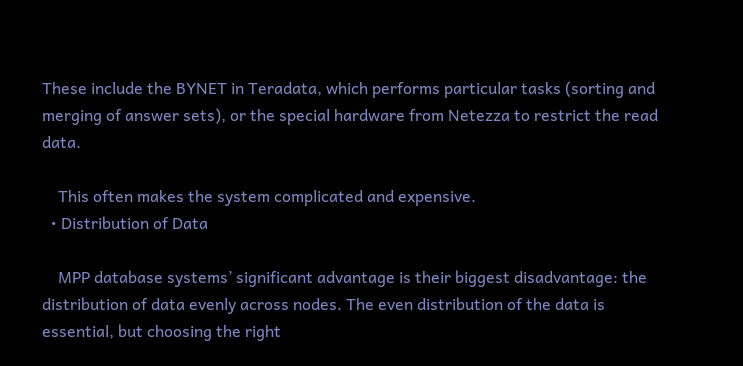These include the BYNET in Teradata, which performs particular tasks (sorting and merging of answer sets), or the special hardware from Netezza to restrict the read data.

    This often makes the system complicated and expensive.
  • Distribution of Data

    MPP database systems’ significant advantage is their biggest disadvantage: the distribution of data evenly across nodes. The even distribution of the data is essential, but choosing the right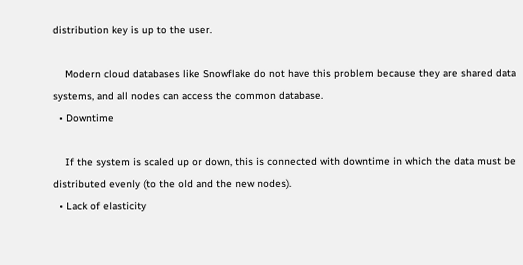distribution key is up to the user.

    Modern cloud databases like Snowflake do not have this problem because they are shared data systems, and all nodes can access the common database.
  • Downtime

    If the system is scaled up or down, this is connected with downtime in which the data must be distributed evenly (to the old and the new nodes).
  • Lack of elasticity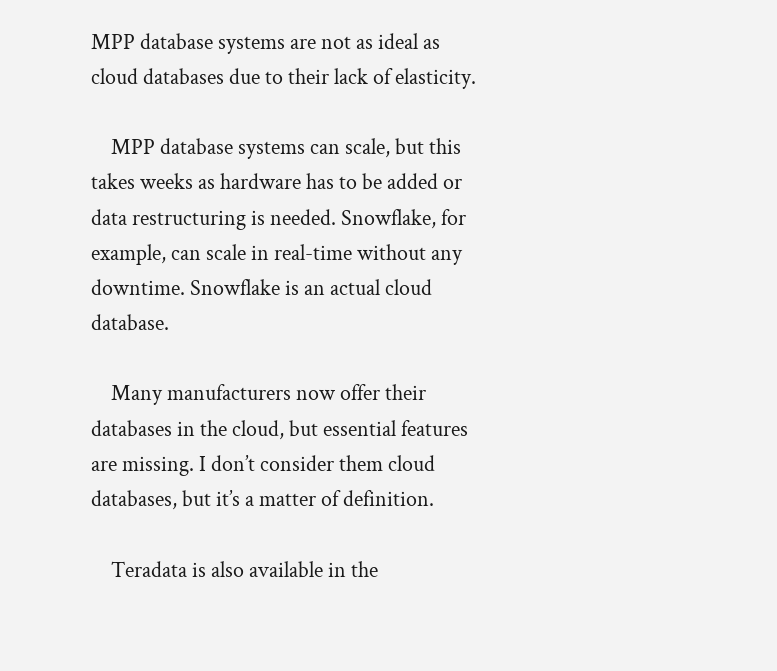MPP database systems are not as ideal as cloud databases due to their lack of elasticity.

    MPP database systems can scale, but this takes weeks as hardware has to be added or data restructuring is needed. Snowflake, for example, can scale in real-time without any downtime. Snowflake is an actual cloud database.

    Many manufacturers now offer their databases in the cloud, but essential features are missing. I don’t consider them cloud databases, but it’s a matter of definition.

    Teradata is also available in the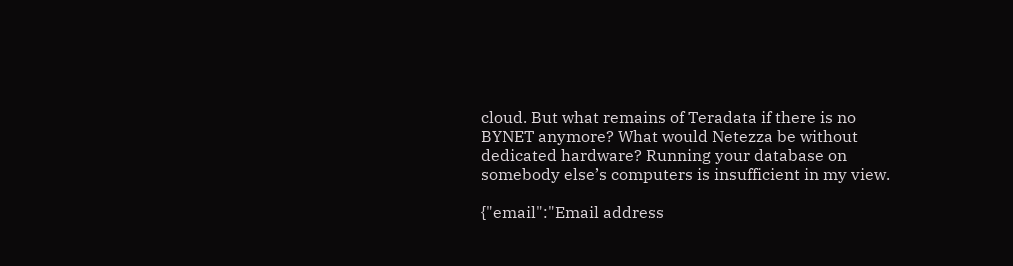cloud. But what remains of Teradata if there is no BYNET anymore? What would Netezza be without dedicated hardware? Running your database on somebody else’s computers is insufficient in my view.

{"email":"Email address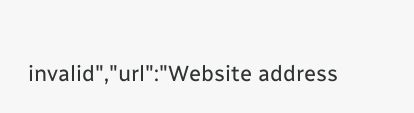invalid","url":"Website address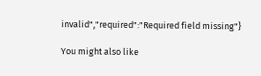invalid","required":"Required field missing"}

You might also like